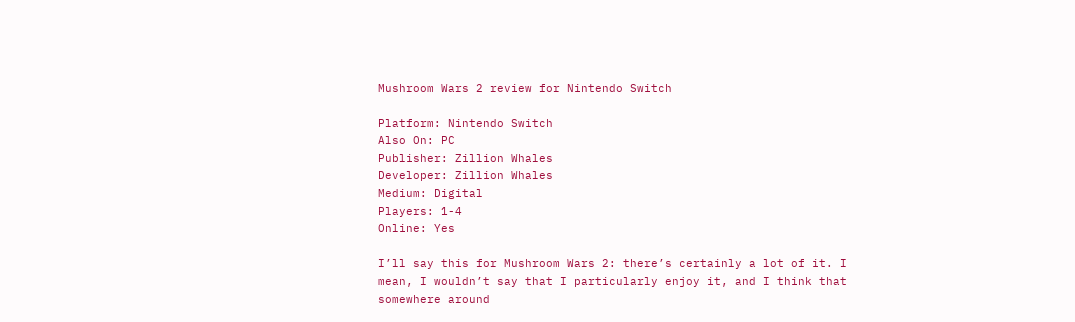Mushroom Wars 2 review for Nintendo Switch

Platform: Nintendo Switch
Also On: PC
Publisher: Zillion Whales
Developer: Zillion Whales
Medium: Digital
Players: 1-4
Online: Yes

I’ll say this for Mushroom Wars 2: there’s certainly a lot of it. I mean, I wouldn’t say that I particularly enjoy it, and I think that somewhere around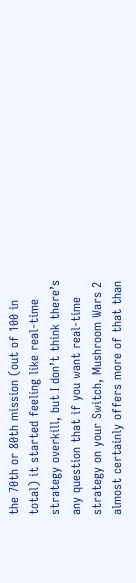the 70th or 80th mission (out of 100 in total) it started feeling like real-time strategy overkill, but I don’t think there’s any question that if you want real-time strategy on your Switch, Mushroom Wars 2 almost certainly offers more of that than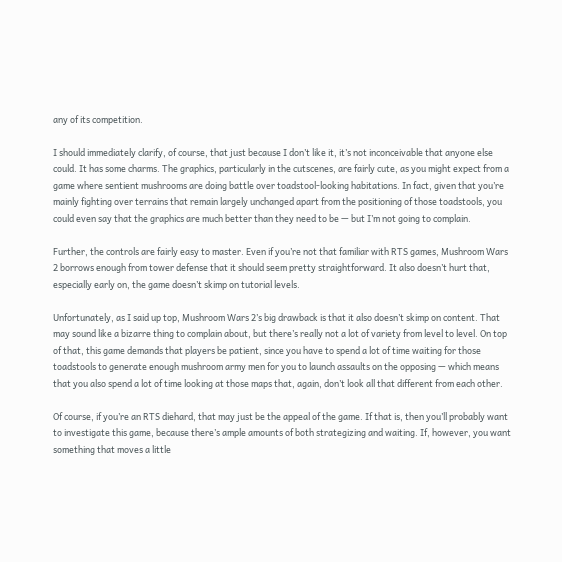any of its competition.

I should immediately clarify, of course, that just because I don’t like it, it’s not inconceivable that anyone else could. It has some charms. The graphics, particularly in the cutscenes, are fairly cute, as you might expect from a game where sentient mushrooms are doing battle over toadstool-looking habitations. In fact, given that you’re mainly fighting over terrains that remain largely unchanged apart from the positioning of those toadstools, you could even say that the graphics are much better than they need to be — but I’m not going to complain.

Further, the controls are fairly easy to master. Even if you’re not that familiar with RTS games, Mushroom Wars 2 borrows enough from tower defense that it should seem pretty straightforward. It also doesn’t hurt that, especially early on, the game doesn’t skimp on tutorial levels.

Unfortunately, as I said up top, Mushroom Wars 2’s big drawback is that it also doesn’t skimp on content. That may sound like a bizarre thing to complain about, but there’s really not a lot of variety from level to level. On top of that, this game demands that players be patient, since you have to spend a lot of time waiting for those toadstools to generate enough mushroom army men for you to launch assaults on the opposing — which means that you also spend a lot of time looking at those maps that, again, don’t look all that different from each other.

Of course, if you’re an RTS diehard, that may just be the appeal of the game. If that is, then you’ll probably want to investigate this game, because there’s ample amounts of both strategizing and waiting. If, however, you want something that moves a little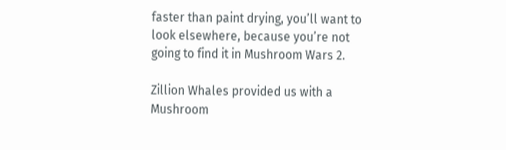faster than paint drying, you’ll want to look elsewhere, because you’re not going to find it in Mushroom Wars 2.

Zillion Whales provided us with a Mushroom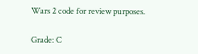Wars 2 code for review purposes.

Grade: C